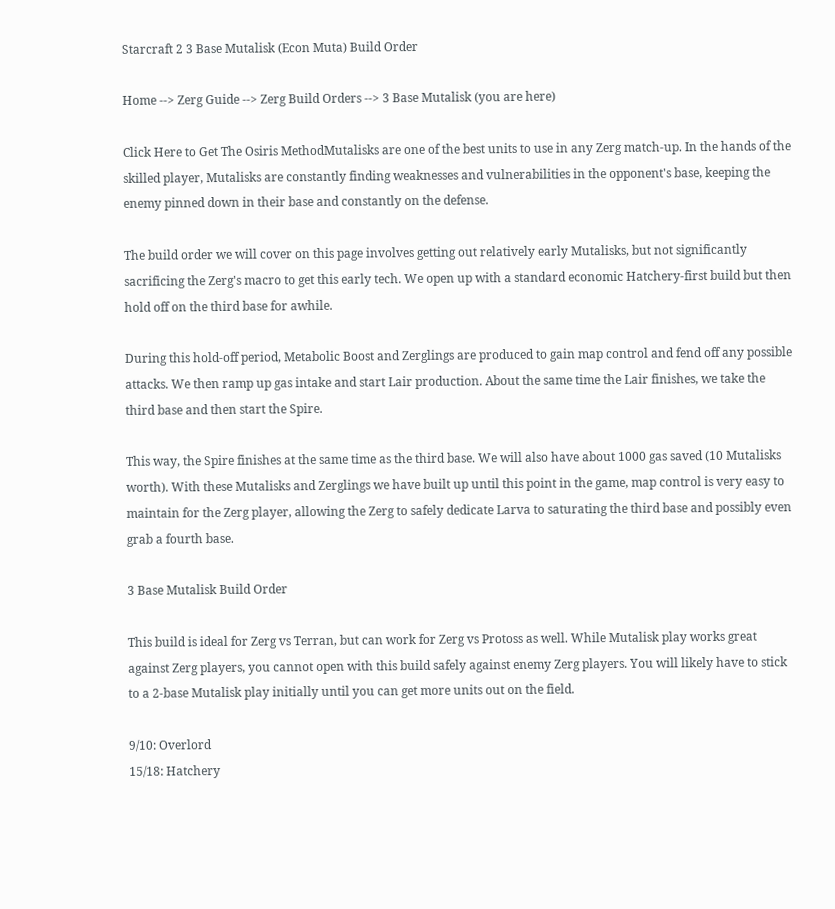Starcraft 2 3 Base Mutalisk (Econ Muta) Build Order

Home --> Zerg Guide --> Zerg Build Orders --> 3 Base Mutalisk (you are here)

Click Here to Get The Osiris MethodMutalisks are one of the best units to use in any Zerg match-up. In the hands of the skilled player, Mutalisks are constantly finding weaknesses and vulnerabilities in the opponent's base, keeping the enemy pinned down in their base and constantly on the defense.

The build order we will cover on this page involves getting out relatively early Mutalisks, but not significantly sacrificing the Zerg's macro to get this early tech. We open up with a standard economic Hatchery-first build but then hold off on the third base for awhile.

During this hold-off period, Metabolic Boost and Zerglings are produced to gain map control and fend off any possible attacks. We then ramp up gas intake and start Lair production. About the same time the Lair finishes, we take the third base and then start the Spire.

This way, the Spire finishes at the same time as the third base. We will also have about 1000 gas saved (10 Mutalisks worth). With these Mutalisks and Zerglings we have built up until this point in the game, map control is very easy to maintain for the Zerg player, allowing the Zerg to safely dedicate Larva to saturating the third base and possibly even grab a fourth base.

3 Base Mutalisk Build Order

This build is ideal for Zerg vs Terran, but can work for Zerg vs Protoss as well. While Mutalisk play works great against Zerg players, you cannot open with this build safely against enemy Zerg players. You will likely have to stick to a 2-base Mutalisk play initially until you can get more units out on the field.

9/10: Overlord
15/18: Hatchery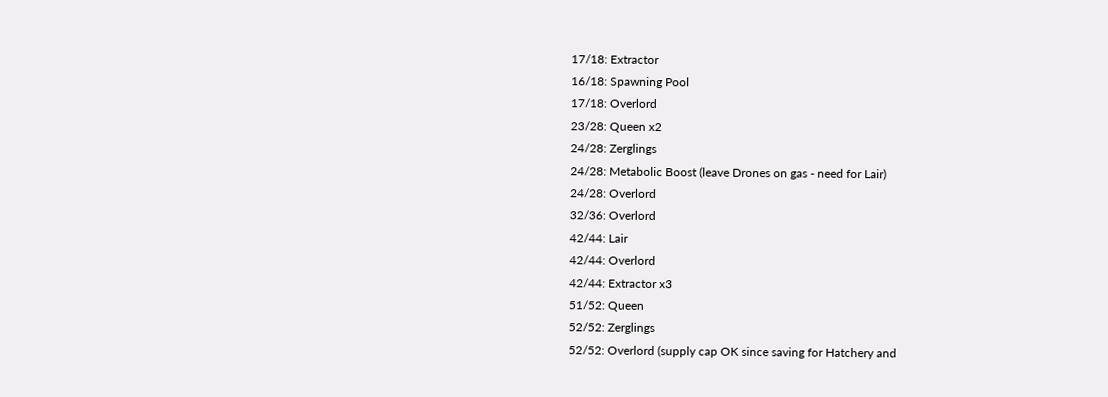17/18: Extractor
16/18: Spawning Pool
17/18: Overlord
23/28: Queen x2
24/28: Zerglings
24/28: Metabolic Boost (leave Drones on gas - need for Lair)
24/28: Overlord
32/36: Overlord
42/44: Lair
42/44: Overlord
42/44: Extractor x3
51/52: Queen
52/52: Zerglings
52/52: Overlord (supply cap OK since saving for Hatchery and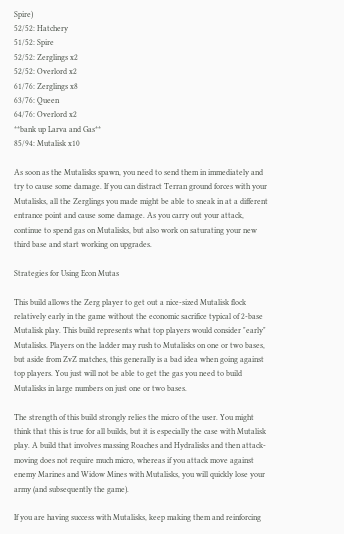Spire)
52/52: Hatchery
51/52: Spire
52/52: Zerglings x2
52/52: Overlord x2
61/76: Zerglings x8
63/76: Queen
64/76: Overlord x2
**bank up Larva and Gas**
85/94: Mutalisk x10

As soon as the Mutalisks spawn, you need to send them in immediately and try to cause some damage. If you can distract Terran ground forces with your Mutalisks, all the Zerglings you made might be able to sneak in at a different entrance point and cause some damage. As you carry out your attack, continue to spend gas on Mutalisks, but also work on saturating your new third base and start working on upgrades.

Strategies for Using Econ Mutas

This build allows the Zerg player to get out a nice-sized Mutalisk flock relatively early in the game without the economic sacrifice typical of 2-base Mutalisk play. This build represents what top players would consider "early" Mutalisks. Players on the ladder may rush to Mutalisks on one or two bases, but aside from ZvZ matches, this generally is a bad idea when going against top players. You just will not be able to get the gas you need to build Mutalisks in large numbers on just one or two bases.

The strength of this build strongly relies the micro of the user. You might think that this is true for all builds, but it is especially the case with Mutalisk play. A build that involves massing Roaches and Hydralisks and then attack-moving does not require much micro, whereas if you attack move against enemy Marines and Widow Mines with Mutalisks, you will quickly lose your army (and subsequently the game).

If you are having success with Mutalisks, keep making them and reinforcing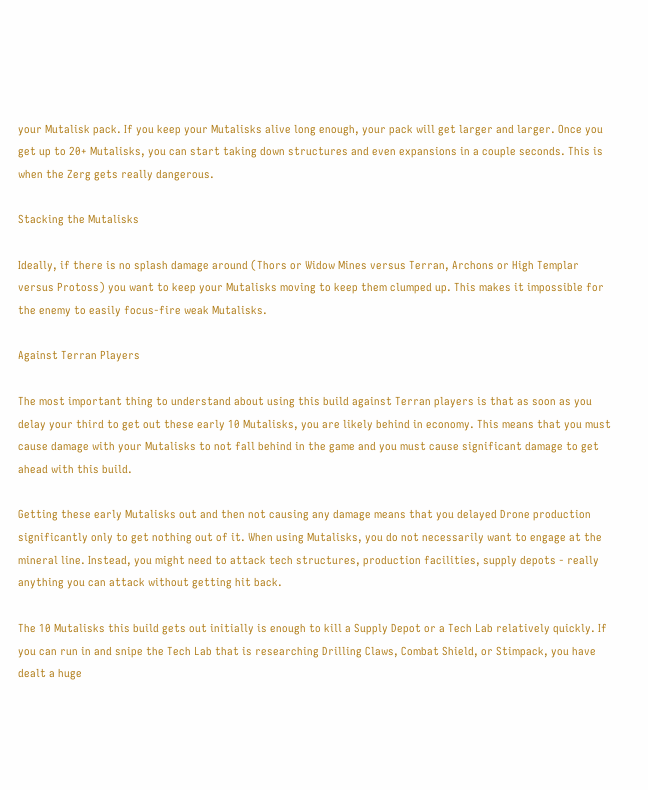your Mutalisk pack. If you keep your Mutalisks alive long enough, your pack will get larger and larger. Once you get up to 20+ Mutalisks, you can start taking down structures and even expansions in a couple seconds. This is when the Zerg gets really dangerous.

Stacking the Mutalisks

Ideally, if there is no splash damage around (Thors or Widow Mines versus Terran, Archons or High Templar versus Protoss) you want to keep your Mutalisks moving to keep them clumped up. This makes it impossible for the enemy to easily focus-fire weak Mutalisks.

Against Terran Players

The most important thing to understand about using this build against Terran players is that as soon as you delay your third to get out these early 10 Mutalisks, you are likely behind in economy. This means that you must cause damage with your Mutalisks to not fall behind in the game and you must cause significant damage to get ahead with this build.

Getting these early Mutalisks out and then not causing any damage means that you delayed Drone production significantly only to get nothing out of it. When using Mutalisks, you do not necessarily want to engage at the mineral line. Instead, you might need to attack tech structures, production facilities, supply depots - really anything you can attack without getting hit back.

The 10 Mutalisks this build gets out initially is enough to kill a Supply Depot or a Tech Lab relatively quickly. If you can run in and snipe the Tech Lab that is researching Drilling Claws, Combat Shield, or Stimpack, you have dealt a huge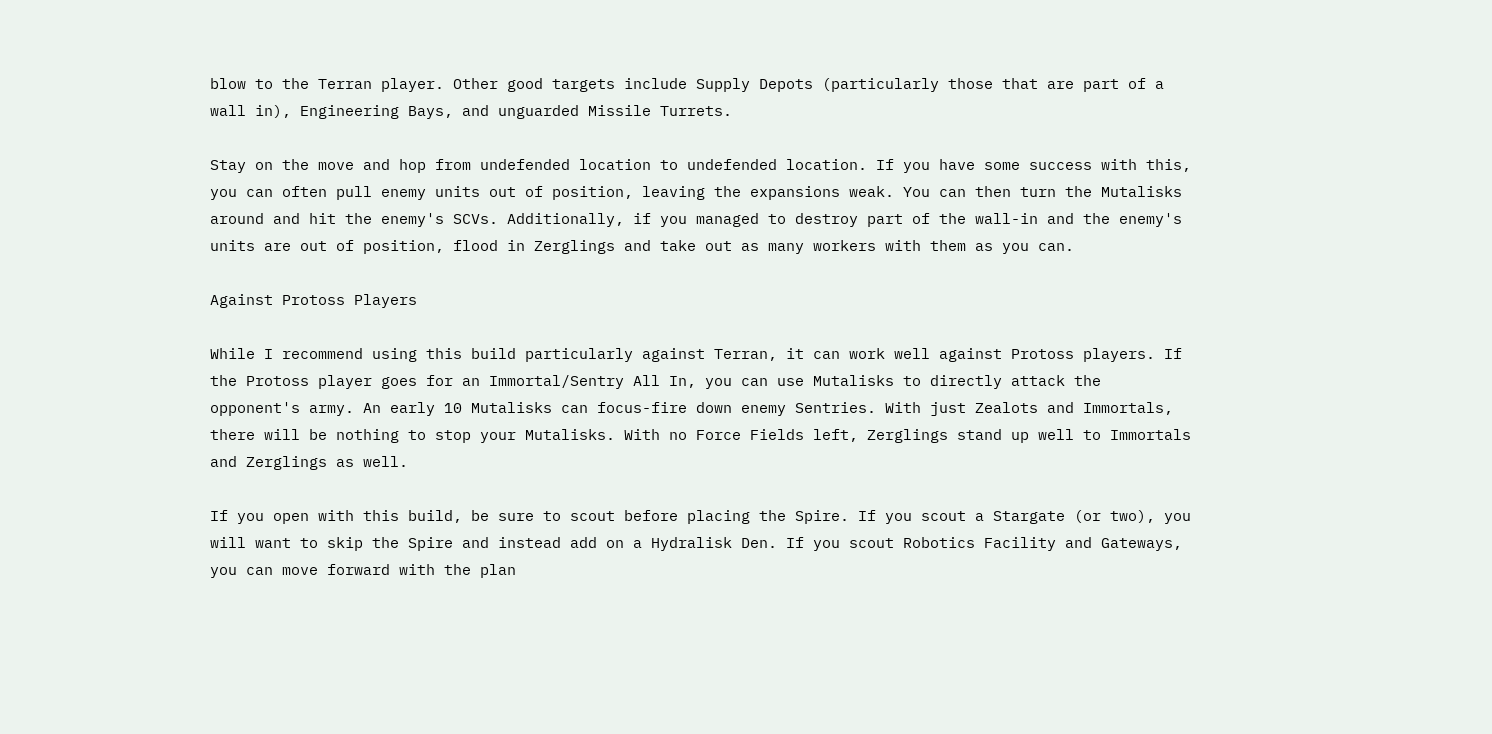blow to the Terran player. Other good targets include Supply Depots (particularly those that are part of a wall in), Engineering Bays, and unguarded Missile Turrets.

Stay on the move and hop from undefended location to undefended location. If you have some success with this, you can often pull enemy units out of position, leaving the expansions weak. You can then turn the Mutalisks around and hit the enemy's SCVs. Additionally, if you managed to destroy part of the wall-in and the enemy's units are out of position, flood in Zerglings and take out as many workers with them as you can.

Against Protoss Players

While I recommend using this build particularly against Terran, it can work well against Protoss players. If the Protoss player goes for an Immortal/Sentry All In, you can use Mutalisks to directly attack the opponent's army. An early 10 Mutalisks can focus-fire down enemy Sentries. With just Zealots and Immortals, there will be nothing to stop your Mutalisks. With no Force Fields left, Zerglings stand up well to Immortals and Zerglings as well.

If you open with this build, be sure to scout before placing the Spire. If you scout a Stargate (or two), you will want to skip the Spire and instead add on a Hydralisk Den. If you scout Robotics Facility and Gateways, you can move forward with the plan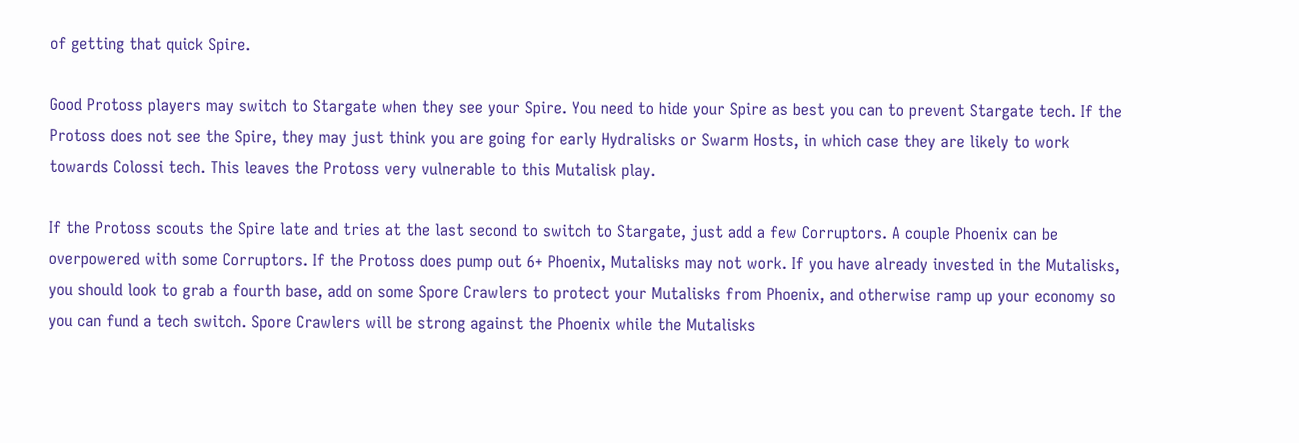of getting that quick Spire.

Good Protoss players may switch to Stargate when they see your Spire. You need to hide your Spire as best you can to prevent Stargate tech. If the Protoss does not see the Spire, they may just think you are going for early Hydralisks or Swarm Hosts, in which case they are likely to work towards Colossi tech. This leaves the Protoss very vulnerable to this Mutalisk play.

If the Protoss scouts the Spire late and tries at the last second to switch to Stargate, just add a few Corruptors. A couple Phoenix can be overpowered with some Corruptors. If the Protoss does pump out 6+ Phoenix, Mutalisks may not work. If you have already invested in the Mutalisks, you should look to grab a fourth base, add on some Spore Crawlers to protect your Mutalisks from Phoenix, and otherwise ramp up your economy so you can fund a tech switch. Spore Crawlers will be strong against the Phoenix while the Mutalisks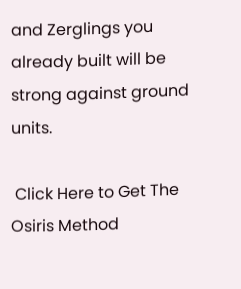and Zerglings you already built will be strong against ground units.

 Click Here to Get The Osiris Method